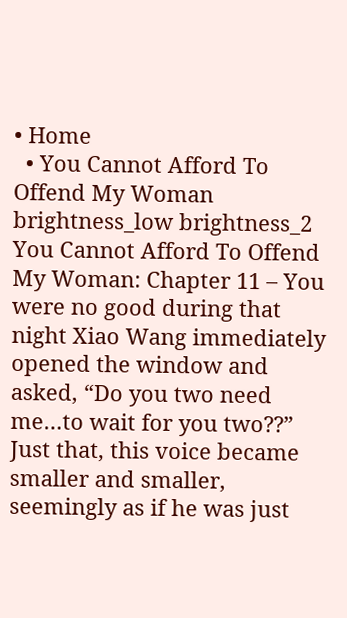• Home
  • You Cannot Afford To Offend My Woman
brightness_low brightness_2
You Cannot Afford To Offend My Woman: Chapter 11 – You were no good during that night Xiao Wang immediately opened the window and asked, “Do you two need me…to wait for you two??” Just that, this voice became smaller and smaller, seemingly as if he was just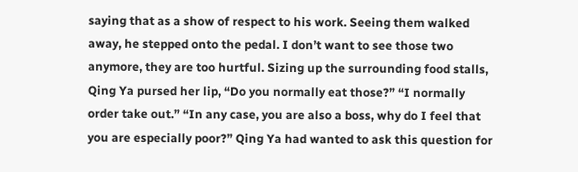saying that as a show of respect to his work. Seeing them walked away, he stepped onto the pedal. I don’t want to see those two anymore, they are too hurtful. Sizing up the surrounding food stalls, Qing Ya pursed her lip, “Do you normally eat those?” “I normally order take out.” “In any case, you are also a boss, why do I feel that you are especially poor?” Qing Ya had wanted to ask this question for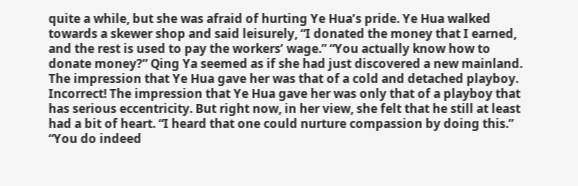quite a while, but she was afraid of hurting Ye Hua’s pride. Ye Hua walked towards a skewer shop and said leisurely, “I donated the money that I earned, and the rest is used to pay the workers’ wage.” “You actually know how to donate money?” Qing Ya seemed as if she had just discovered a new mainland. The impression that Ye Hua gave her was that of a cold and detached playboy. Incorrect! The impression that Ye Hua gave her was only that of a playboy that has serious eccentricity. But right now, in her view, she felt that he still at least had a bit of heart. “I heard that one could nurture compassion by doing this.” “You do indeed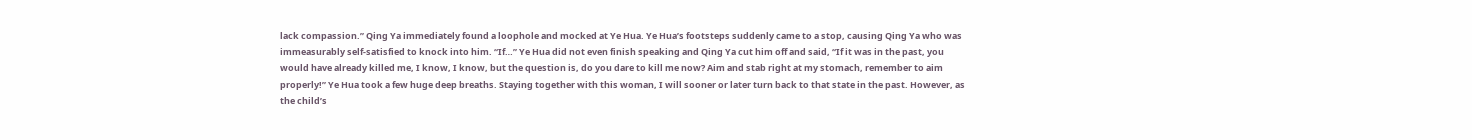lack compassion.” Qing Ya immediately found a loophole and mocked at Ye Hua. Ye Hua’s footsteps suddenly came to a stop, causing Qing Ya who was immeasurably self-satisfied to knock into him. “If…” Ye Hua did not even finish speaking and Qing Ya cut him off and said, “If it was in the past, you would have already killed me, I know, I know, but the question is, do you dare to kill me now? Aim and stab right at my stomach, remember to aim properly!” Ye Hua took a few huge deep breaths. Staying together with this woman, I will sooner or later turn back to that state in the past. However, as the child’s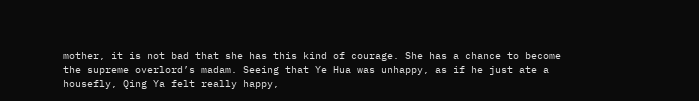mother, it is not bad that she has this kind of courage. She has a chance to become the supreme overlord’s madam. Seeing that Ye Hua was unhappy, as if he just ate a housefly, Qing Ya felt really happy,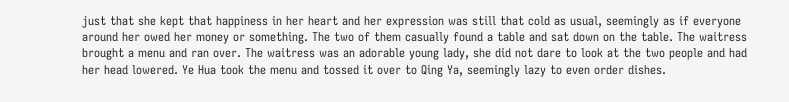just that she kept that happiness in her heart and her expression was still that cold as usual, seemingly as if everyone around her owed her money or something. The two of them casually found a table and sat down on the table. The waitress brought a menu and ran over. The waitress was an adorable young lady, she did not dare to look at the two people and had her head lowered. Ye Hua took the menu and tossed it over to Qing Ya, seemingly lazy to even order dishes.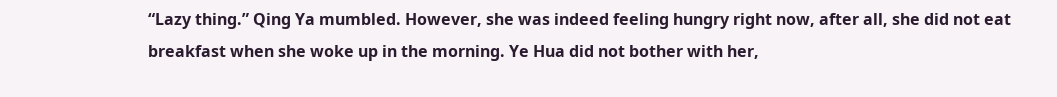“Lazy thing.” Qing Ya mumbled. However, she was indeed feeling hungry right now, after all, she did not eat breakfast when she woke up in the morning. Ye Hua did not bother with her,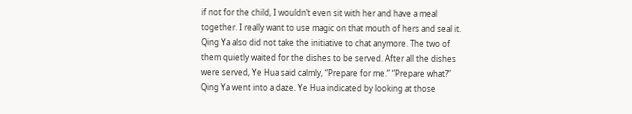if not for the child, I wouldn’t even sit with her and have a meal together. I really want to use magic on that mouth of hers and seal it. Qing Ya also did not take the initiative to chat anymore. The two of them quietly waited for the dishes to be served. After all the dishes were served, Ye Hua said calmly, “Prepare for me.” “Prepare what?” Qing Ya went into a daze. Ye Hua indicated by looking at those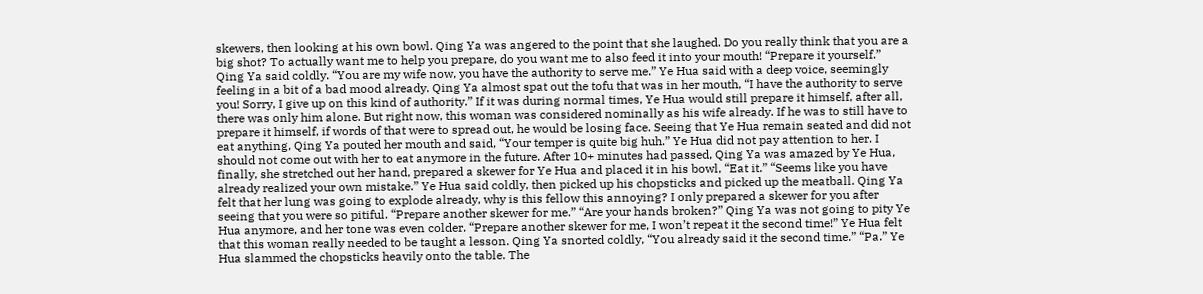skewers, then looking at his own bowl. Qing Ya was angered to the point that she laughed. Do you really think that you are a big shot? To actually want me to help you prepare, do you want me to also feed it into your mouth! “Prepare it yourself.” Qing Ya said coldly. “You are my wife now, you have the authority to serve me.” Ye Hua said with a deep voice, seemingly feeling in a bit of a bad mood already. Qing Ya almost spat out the tofu that was in her mouth, “I have the authority to serve you! Sorry, I give up on this kind of authority.” If it was during normal times, Ye Hua would still prepare it himself, after all, there was only him alone. But right now, this woman was considered nominally as his wife already. If he was to still have to prepare it himself, if words of that were to spread out, he would be losing face. Seeing that Ye Hua remain seated and did not eat anything, Qing Ya pouted her mouth and said, “Your temper is quite big huh.” Ye Hua did not pay attention to her. I should not come out with her to eat anymore in the future. After 10+ minutes had passed, Qing Ya was amazed by Ye Hua, finally, she stretched out her hand, prepared a skewer for Ye Hua and placed it in his bowl, “Eat it.” “Seems like you have already realized your own mistake.” Ye Hua said coldly, then picked up his chopsticks and picked up the meatball. Qing Ya felt that her lung was going to explode already, why is this fellow this annoying? I only prepared a skewer for you after seeing that you were so pitiful. “Prepare another skewer for me.” “Are your hands broken?” Qing Ya was not going to pity Ye Hua anymore, and her tone was even colder. “Prepare another skewer for me, I won’t repeat it the second time!” Ye Hua felt that this woman really needed to be taught a lesson. Qing Ya snorted coldly, “You already said it the second time.” “Pa.” Ye Hua slammed the chopsticks heavily onto the table. The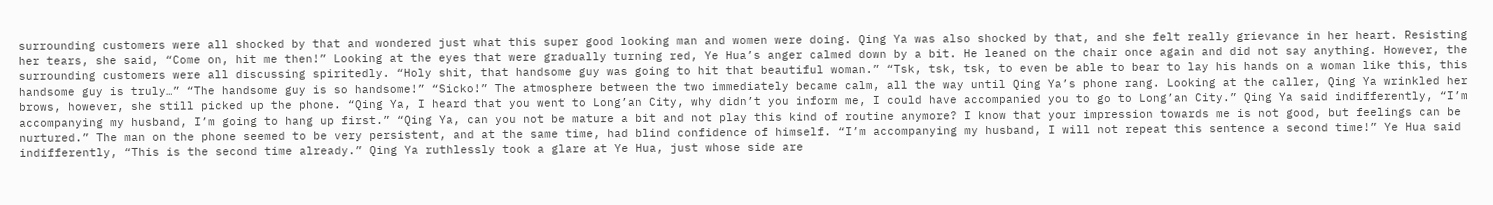surrounding customers were all shocked by that and wondered just what this super good looking man and women were doing. Qing Ya was also shocked by that, and she felt really grievance in her heart. Resisting her tears, she said, “Come on, hit me then!” Looking at the eyes that were gradually turning red, Ye Hua’s anger calmed down by a bit. He leaned on the chair once again and did not say anything. However, the surrounding customers were all discussing spiritedly. “Holy shit, that handsome guy was going to hit that beautiful woman.” “Tsk, tsk, tsk, to even be able to bear to lay his hands on a woman like this, this handsome guy is truly…” “The handsome guy is so handsome!” “Sicko!” The atmosphere between the two immediately became calm, all the way until Qing Ya’s phone rang. Looking at the caller, Qing Ya wrinkled her brows, however, she still picked up the phone. “Qing Ya, I heard that you went to Long’an City, why didn’t you inform me, I could have accompanied you to go to Long’an City.” Qing Ya said indifferently, “I’m accompanying my husband, I’m going to hang up first.” “Qing Ya, can you not be mature a bit and not play this kind of routine anymore? I know that your impression towards me is not good, but feelings can be nurtured.” The man on the phone seemed to be very persistent, and at the same time, had blind confidence of himself. “I’m accompanying my husband, I will not repeat this sentence a second time!” Ye Hua said indifferently, “This is the second time already.” Qing Ya ruthlessly took a glare at Ye Hua, just whose side are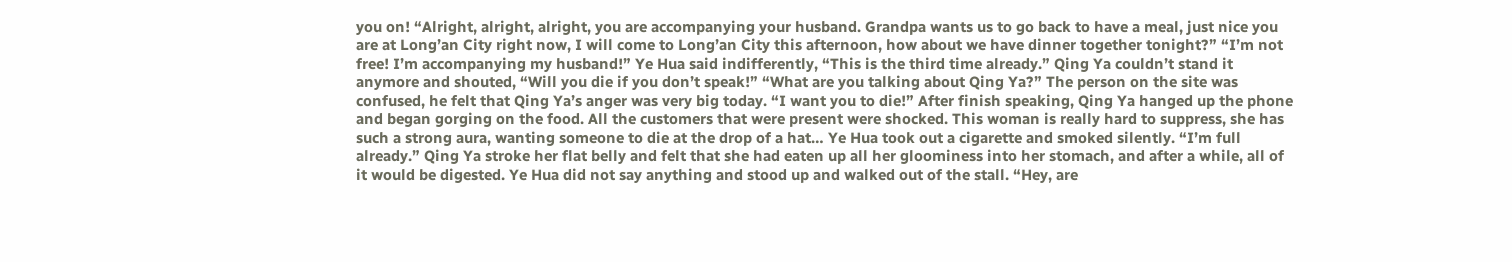you on! “Alright, alright, alright, you are accompanying your husband. Grandpa wants us to go back to have a meal, just nice you are at Long’an City right now, I will come to Long’an City this afternoon, how about we have dinner together tonight?” “I’m not free! I’m accompanying my husband!” Ye Hua said indifferently, “This is the third time already.” Qing Ya couldn’t stand it anymore and shouted, “Will you die if you don’t speak!” “What are you talking about Qing Ya?” The person on the site was confused, he felt that Qing Ya’s anger was very big today. “I want you to die!” After finish speaking, Qing Ya hanged up the phone and began gorging on the food. All the customers that were present were shocked. This woman is really hard to suppress, she has such a strong aura, wanting someone to die at the drop of a hat… Ye Hua took out a cigarette and smoked silently. “I’m full already.” Qing Ya stroke her flat belly and felt that she had eaten up all her gloominess into her stomach, and after a while, all of it would be digested. Ye Hua did not say anything and stood up and walked out of the stall. “Hey, are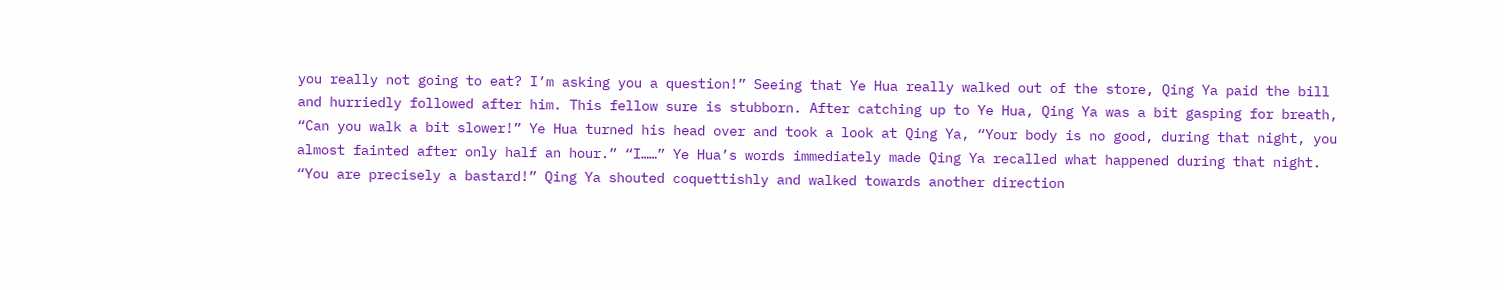you really not going to eat? I’m asking you a question!” Seeing that Ye Hua really walked out of the store, Qing Ya paid the bill and hurriedly followed after him. This fellow sure is stubborn. After catching up to Ye Hua, Qing Ya was a bit gasping for breath, “Can you walk a bit slower!” Ye Hua turned his head over and took a look at Qing Ya, “Your body is no good, during that night, you almost fainted after only half an hour.” “I……” Ye Hua’s words immediately made Qing Ya recalled what happened during that night. “You are precisely a bastard!” Qing Ya shouted coquettishly and walked towards another direction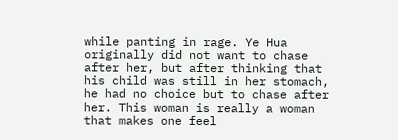while panting in rage. Ye Hua originally did not want to chase after her, but after thinking that his child was still in her stomach, he had no choice but to chase after her. This woman is really a woman that makes one feel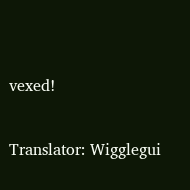vexed!

Translator: Wigglegui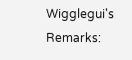Wigglegui's Remarks: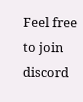Feel free to join discord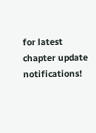for latest chapter update notifications!